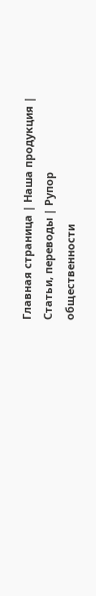Главная страница | Наша продукция | Статьи, переводы | Рупор общественности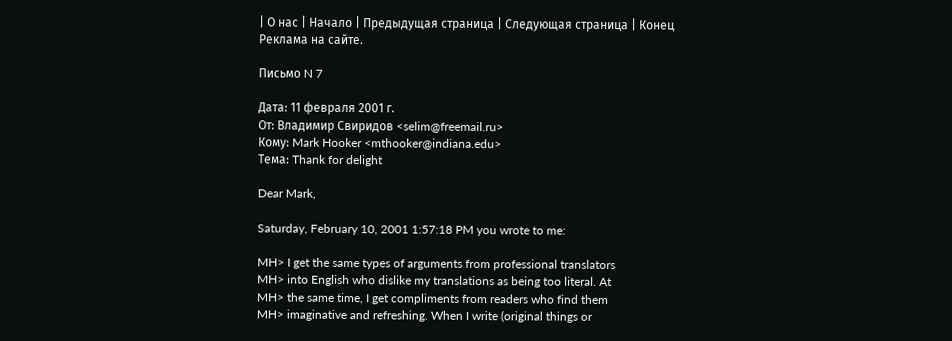| О нас | Начало | Предыдущая страница | Следующая страница | Конец
Реклама на сайте.

Письмо N 7

Дата: 11 февраля 2001 г.
От: Владимир Свиридов <selim@freemail.ru>
Кому: Mark Hooker <mthooker@indiana.edu>
Тема: Thank for delight

Dear Mark,

Saturday, February 10, 2001 1:57:18 PM you wrote to me:

MH> I get the same types of arguments from professional translators
MH> into English who dislike my translations as being too literal. At
MH> the same time, I get compliments from readers who find them
MH> imaginative and refreshing. When I write (original things or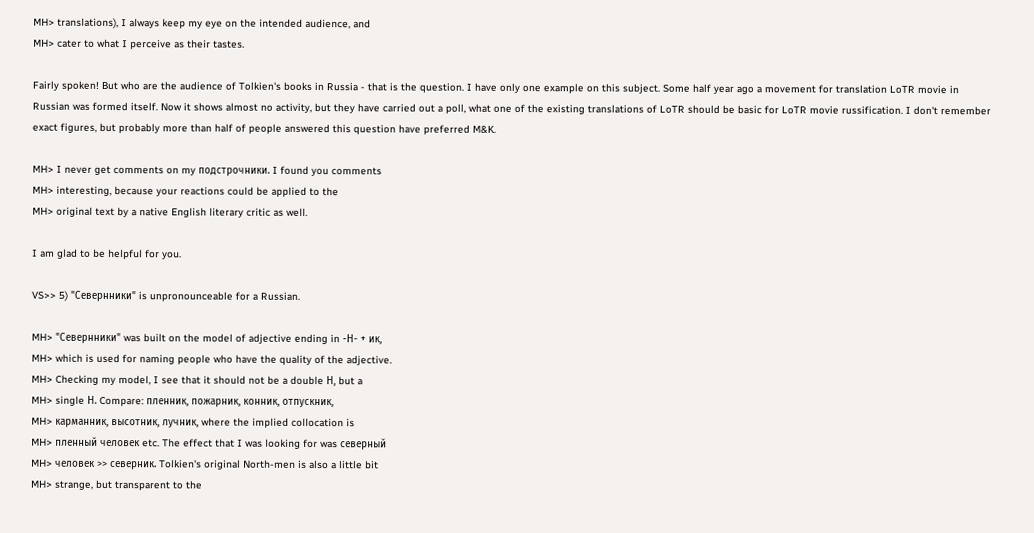MH> translations), I always keep my eye on the intended audience, and
MH> cater to what I perceive as their tastes.

Fairly spoken! But who are the audience of Tolkien's books in Russia - that is the question. I have only one example on this subject. Some half year ago a movement for translation LoTR movie in Russian was formed itself. Now it shows almost no activity, but they have carried out a poll, what one of the existing translations of LoTR should be basic for LoTR movie russification. I don't remember exact figures, but probably more than half of people answered this question have preferred M&K.

MH> I never get comments on my подстрочники. I found you comments
MH> interesting, because your reactions could be applied to the
MH> original text by a native English literary critic as well.

I am glad to be helpful for you.

VS>> 5) "Севернники" is unpronounceable for a Russian.

MH> "Севернники" was built on the model of adjective ending in -Н- + ик,
MH> which is used for naming people who have the quality of the adjective.
MH> Checking my model, I see that it should not be a double Н, but a
MH> single Н. Compare: пленник, пожарник, конник, отпускник,
MH> карманник, высотник, лучник, where the implied collocation is
MH> пленный человек etc. The effect that I was looking for was северный
MH> человек >> северник. Tolkien's original North-men is also a little bit
MH> strange, but transparent to the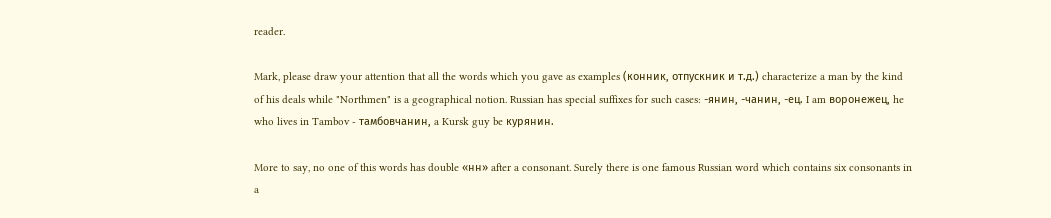reader.

Mark, please draw your attention that all the words which you gave as examples (конник, отпускник и т.д.) characterize a man by the kind of his deals while "Northmen" is a geographical notion. Russian has special suffixes for such cases: -янин, -чанин, -ец. I am воронежец, he who lives in Tambov - тамбовчанин, a Kursk guy be курянин.

More to say, no one of this words has double «нн» after a consonant. Surely there is one famous Russian word which contains six consonants in a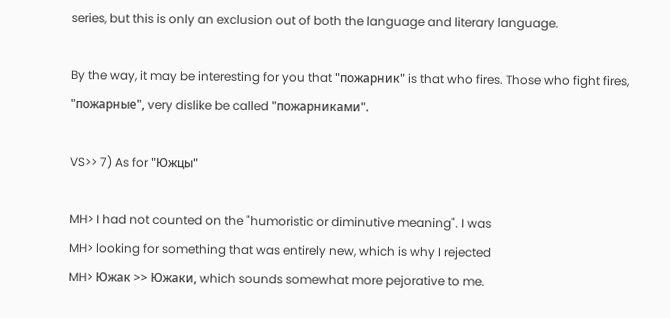series, but this is only an exclusion out of both the language and literary language.

By the way, it may be interesting for you that "пожарник" is that who fires. Those who fight fires, "пожарные", very dislike be called "пожарниками".

VS>> 7) As for "Южцы"

MH> I had not counted on the "humoristic or diminutive meaning". I was
MH> looking for something that was entirely new, which is why I rejected
MH> Южак >> Южаки, which sounds somewhat more pejorative to me.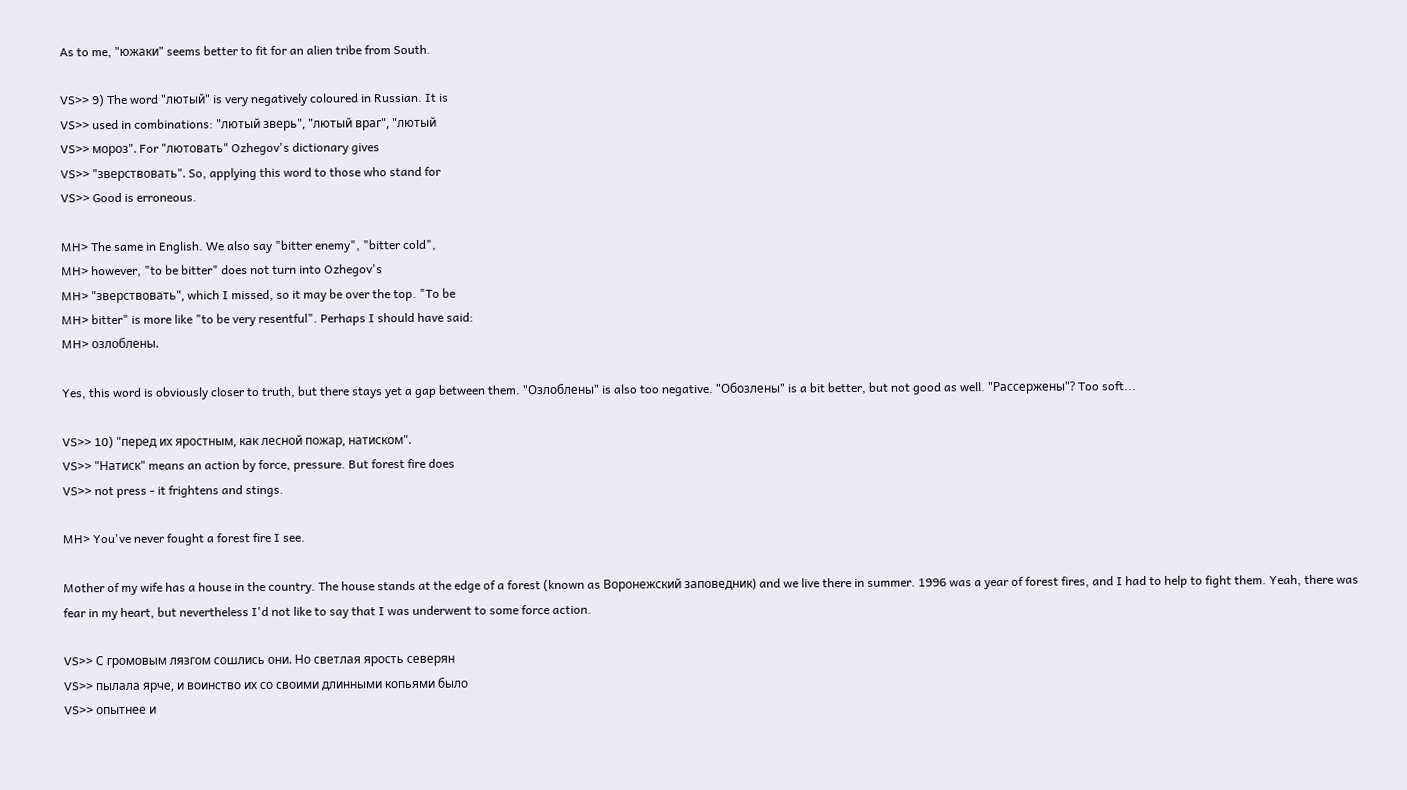As to me, "южаки" seems better to fit for an alien tribe from South.

VS>> 9) The word "лютый" is very negatively coloured in Russian. It is
VS>> used in combinations: "лютый зверь", "лютый враг", "лютый
VS>> мороз". For "лютовать" Ozhegov's dictionary gives
VS>> "зверствовать". So, applying this word to those who stand for
VS>> Good is erroneous.

MH> The same in English. We also say "bitter enemy", "bitter cold",
MH> however, "to be bitter" does not turn into Ozhegov's
MH> "зверствовать", which I missed, so it may be over the top. "To be
MH> bitter" is more like "to be very resentful". Perhaps I should have said:
MH> озлоблены.

Yes, this word is obviously closer to truth, but there stays yet a gap between them. "Озлоблены" is also too negative. "Обозлены" is a bit better, but not good as well. "Рассержены"? Too soft...

VS>> 10) "перед их яростным, как лесной пожар, натиском".
VS>> "Натиск" means an action by force, pressure. But forest fire does
VS>> not press - it frightens and stings.

MH> You've never fought a forest fire I see.

Mother of my wife has a house in the country. The house stands at the edge of a forest (known as Воронежский заповедник) and we live there in summer. 1996 was a year of forest fires, and I had to help to fight them. Yeah, there was fear in my heart, but nevertheless I'd not like to say that I was underwent to some force action.

VS>> С громовым лязгом сошлись они. Но светлая ярость северян
VS>> пылала ярче, и воинство их со своими длинными копьями было
VS>> опытнее и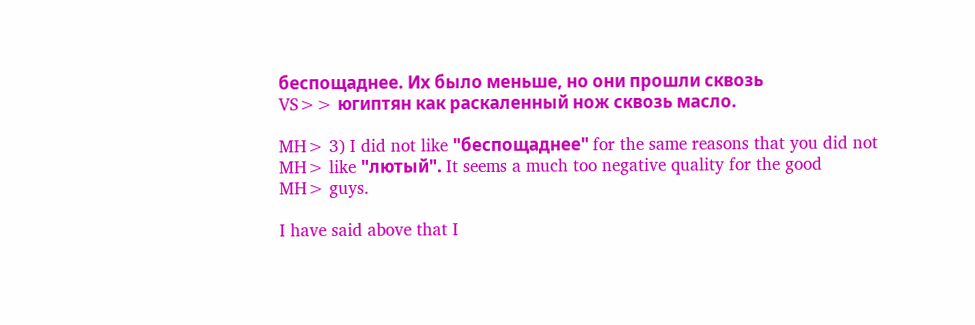беспощаднее. Их было меньше, но они прошли сквозь
VS>> югиптян как раскаленный нож сквозь масло.

MH> 3) I did not like "беспощаднее" for the same reasons that you did not
MH> like "лютый". It seems a much too negative quality for the good
MH> guys.

I have said above that I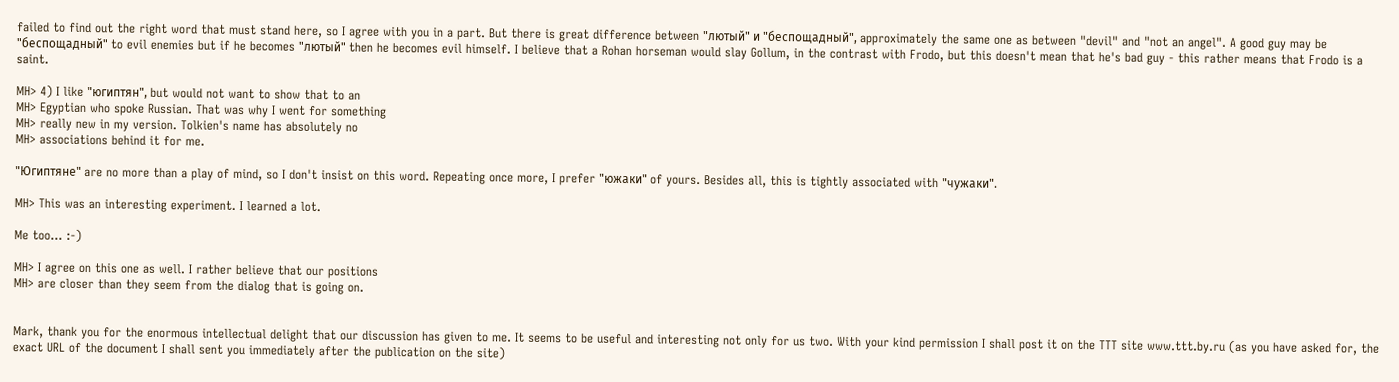failed to find out the right word that must stand here, so I agree with you in a part. But there is great difference between "лютый" и "беспощадный", approximately the same one as between "devil" and "not an angel". A good guy may be "беспощадный" to evil enemies but if he becomes "лютый" then he becomes evil himself. I believe that a Rohan horseman would slay Gollum, in the contrast with Frodo, but this doesn't mean that he's bad guy - this rather means that Frodo is a saint.

MH> 4) I like "югиптян", but would not want to show that to an
MH> Egyptian who spoke Russian. That was why I went for something
MH> really new in my version. Tolkien's name has absolutely no
MH> associations behind it for me.

"Югиптяне" are no more than a play of mind, so I don't insist on this word. Repeating once more, I prefer "южаки" of yours. Besides all, this is tightly associated with "чужаки".

MH> This was an interesting experiment. I learned a lot.

Me too... :-)

MH> I agree on this one as well. I rather believe that our positions
MH> are closer than they seem from the dialog that is going on.


Mark, thank you for the enormous intellectual delight that our discussion has given to me. It seems to be useful and interesting not only for us two. With your kind permission I shall post it on the TTT site www.ttt.by.ru (as you have asked for, the exact URL of the document I shall sent you immediately after the publication on the site)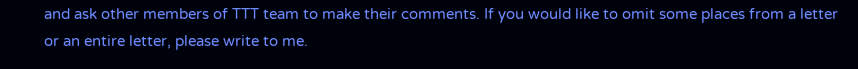and ask other members of TTT team to make their comments. If you would like to omit some places from a letter or an entire letter, please write to me.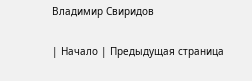Владимир Свиридов

| Начало | Предыдущая страница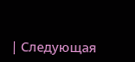| Следующая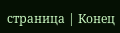страница | Конец